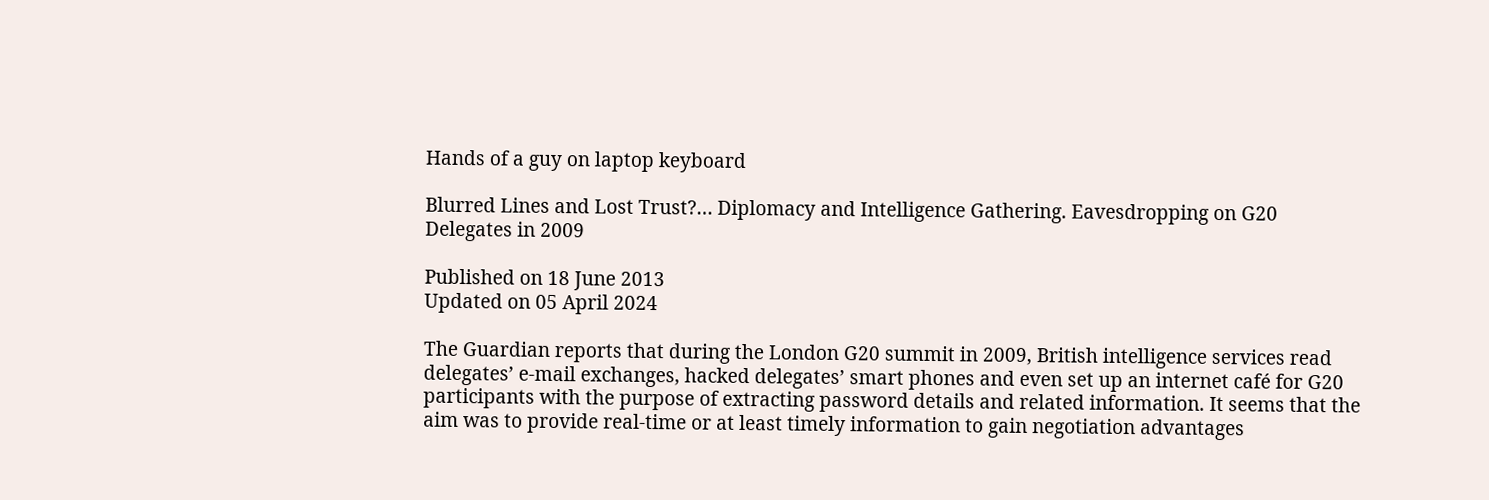Hands of a guy on laptop keyboard

Blurred Lines and Lost Trust?… Diplomacy and Intelligence Gathering. Eavesdropping on G20 Delegates in 2009

Published on 18 June 2013
Updated on 05 April 2024

The Guardian reports that during the London G20 summit in 2009, British intelligence services read delegates’ e-mail exchanges, hacked delegates’ smart phones and even set up an internet café for G20 participants with the purpose of extracting password details and related information. It seems that the aim was to provide real-time or at least timely information to gain negotiation advantages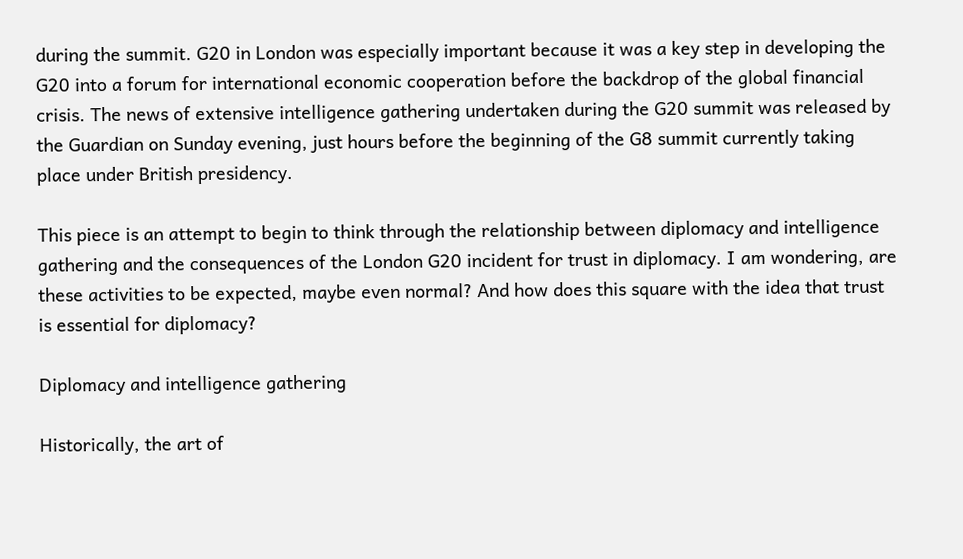during the summit. G20 in London was especially important because it was a key step in developing the G20 into a forum for international economic cooperation before the backdrop of the global financial crisis. The news of extensive intelligence gathering undertaken during the G20 summit was released by the Guardian on Sunday evening, just hours before the beginning of the G8 summit currently taking place under British presidency.

This piece is an attempt to begin to think through the relationship between diplomacy and intelligence gathering and the consequences of the London G20 incident for trust in diplomacy. I am wondering, are these activities to be expected, maybe even normal? And how does this square with the idea that trust is essential for diplomacy?

Diplomacy and intelligence gathering

Historically, the art of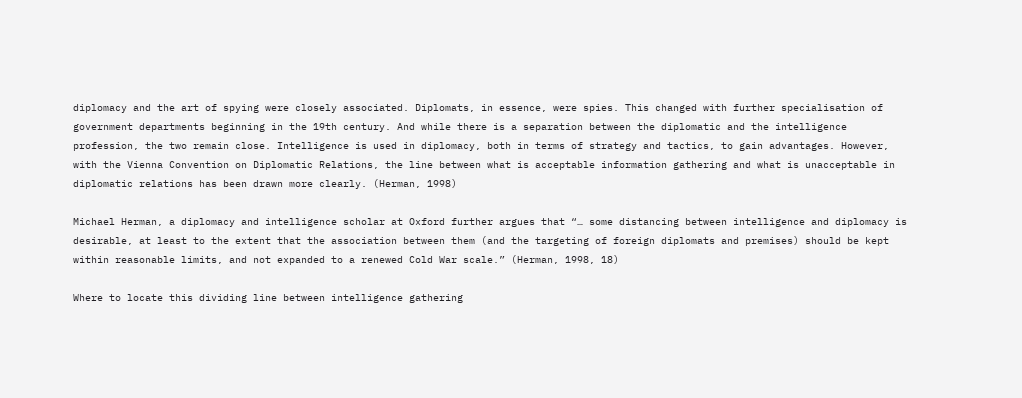diplomacy and the art of spying were closely associated. Diplomats, in essence, were spies. This changed with further specialisation of government departments beginning in the 19th century. And while there is a separation between the diplomatic and the intelligence profession, the two remain close. Intelligence is used in diplomacy, both in terms of strategy and tactics, to gain advantages. However, with the Vienna Convention on Diplomatic Relations, the line between what is acceptable information gathering and what is unacceptable in diplomatic relations has been drawn more clearly. (Herman, 1998)

Michael Herman, a diplomacy and intelligence scholar at Oxford further argues that “… some distancing between intelligence and diplomacy is desirable, at least to the extent that the association between them (and the targeting of foreign diplomats and premises) should be kept within reasonable limits, and not expanded to a renewed Cold War scale.” (Herman, 1998, 18)

Where to locate this dividing line between intelligence gathering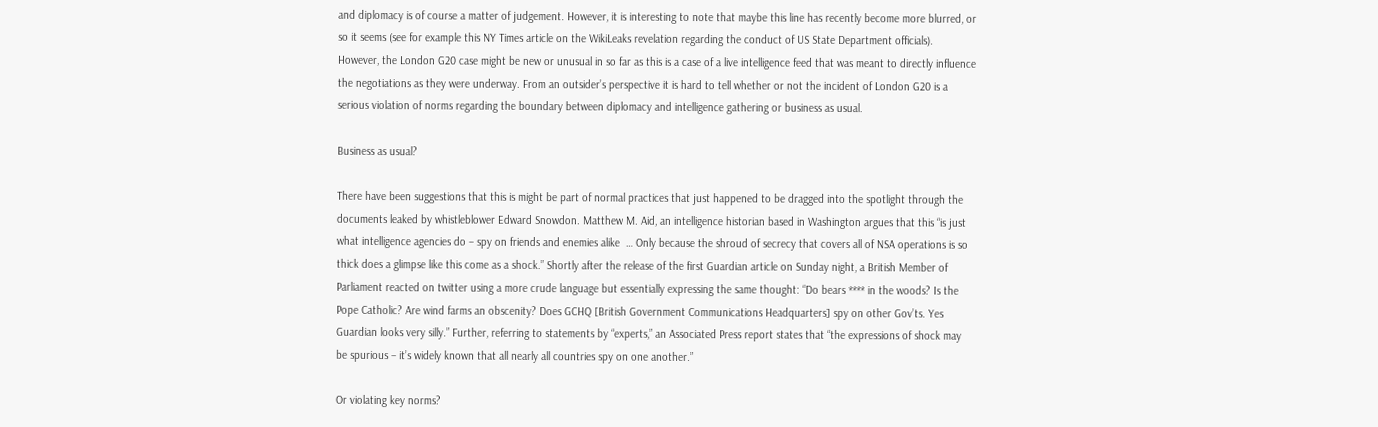and diplomacy is of course a matter of judgement. However, it is interesting to note that maybe this line has recently become more blurred, or so it seems (see for example this NY Times article on the WikiLeaks revelation regarding the conduct of US State Department officials). However, the London G20 case might be new or unusual in so far as this is a case of a live intelligence feed that was meant to directly influence the negotiations as they were underway. From an outsider’s perspective it is hard to tell whether or not the incident of London G20 is a serious violation of norms regarding the boundary between diplomacy and intelligence gathering or business as usual.

Business as usual?

There have been suggestions that this is might be part of normal practices that just happened to be dragged into the spotlight through the documents leaked by whistleblower Edward Snowdon. Matthew M. Aid, an intelligence historian based in Washington argues that this “is just what intelligence agencies do – spy on friends and enemies alike  … Only because the shroud of secrecy that covers all of NSA operations is so thick does a glimpse like this come as a shock.” Shortly after the release of the first Guardian article on Sunday night, a British Member of Parliament reacted on twitter using a more crude language but essentially expressing the same thought: “Do bears **** in the woods? Is the Pope Catholic? Are wind farms an obscenity? Does GCHQ [British Government Communications Headquarters] spy on other Gov’ts. Yes Guardian looks very silly.” Further, referring to statements by “experts,” an Associated Press report states that “the expressions of shock may be spurious – it’s widely known that all nearly all countries spy on one another.”

Or violating key norms?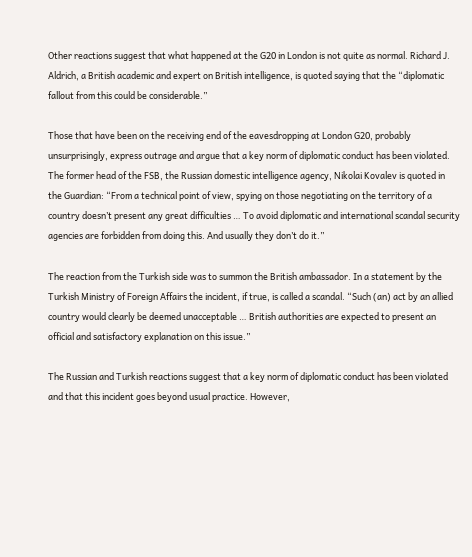Other reactions suggest that what happened at the G20 in London is not quite as normal. Richard J. Aldrich, a British academic and expert on British intelligence, is quoted saying that the “diplomatic fallout from this could be considerable.”

Those that have been on the receiving end of the eavesdropping at London G20, probably unsurprisingly, express outrage and argue that a key norm of diplomatic conduct has been violated. The former head of the FSB, the Russian domestic intelligence agency, Nikolai Kovalev is quoted in the Guardian: “From a technical point of view, spying on those negotiating on the territory of a country doesn’t present any great difficulties … To avoid diplomatic and international scandal security agencies are forbidden from doing this. And usually they don’t do it.”

The reaction from the Turkish side was to summon the British ambassador. In a statement by the Turkish Ministry of Foreign Affairs the incident, if true, is called a scandal. “Such (an) act by an allied country would clearly be deemed unacceptable … British authorities are expected to present an official and satisfactory explanation on this issue.”

The Russian and Turkish reactions suggest that a key norm of diplomatic conduct has been violated and that this incident goes beyond usual practice. However,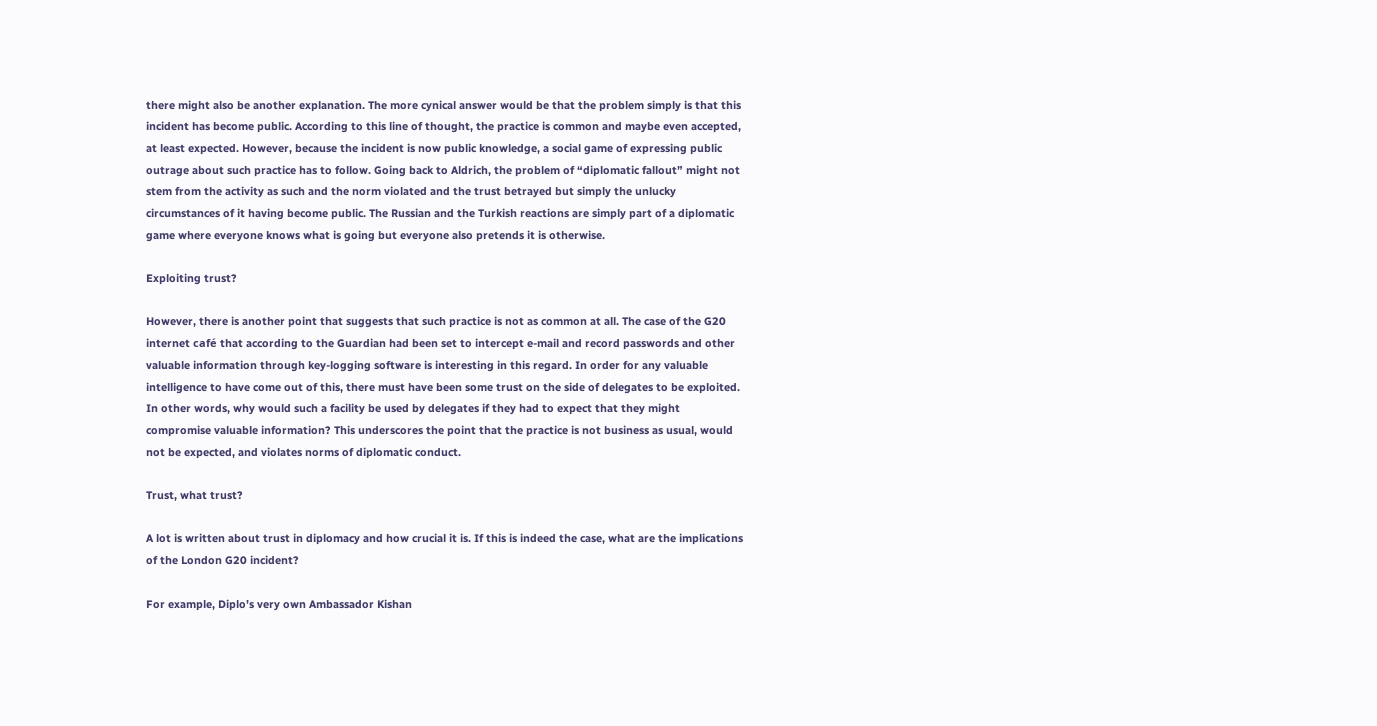there might also be another explanation. The more cynical answer would be that the problem simply is that this incident has become public. According to this line of thought, the practice is common and maybe even accepted, at least expected. However, because the incident is now public knowledge, a social game of expressing public outrage about such practice has to follow. Going back to Aldrich, the problem of “diplomatic fallout” might not stem from the activity as such and the norm violated and the trust betrayed but simply the unlucky circumstances of it having become public. The Russian and the Turkish reactions are simply part of a diplomatic game where everyone knows what is going but everyone also pretends it is otherwise.

Exploiting trust?

However, there is another point that suggests that such practice is not as common at all. The case of the G20 internet café that according to the Guardian had been set to intercept e-mail and record passwords and other valuable information through key-logging software is interesting in this regard. In order for any valuable intelligence to have come out of this, there must have been some trust on the side of delegates to be exploited. In other words, why would such a facility be used by delegates if they had to expect that they might compromise valuable information? This underscores the point that the practice is not business as usual, would not be expected, and violates norms of diplomatic conduct.

Trust, what trust?

A lot is written about trust in diplomacy and how crucial it is. If this is indeed the case, what are the implications of the London G20 incident?

For example, Diplo’s very own Ambassador Kishan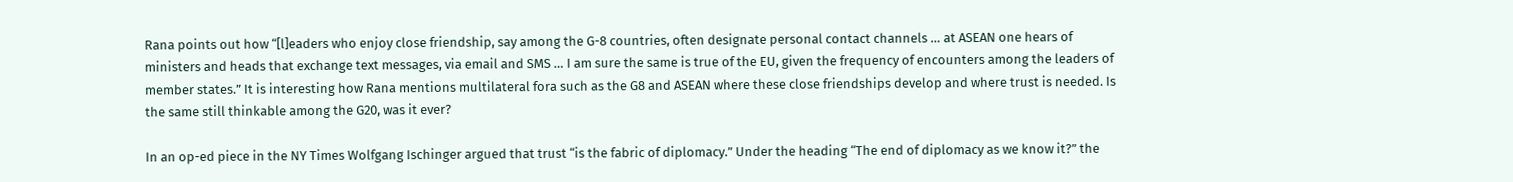Rana points out how “[l]eaders who enjoy close friendship, say among the G-8 countries, often designate personal contact channels … at ASEAN one hears of ministers and heads that exchange text messages, via email and SMS … I am sure the same is true of the EU, given the frequency of encounters among the leaders of member states.” It is interesting how Rana mentions multilateral fora such as the G8 and ASEAN where these close friendships develop and where trust is needed. Is the same still thinkable among the G20, was it ever?

In an op-ed piece in the NY Times Wolfgang Ischinger argued that trust “is the fabric of diplomacy.” Under the heading “The end of diplomacy as we know it?” the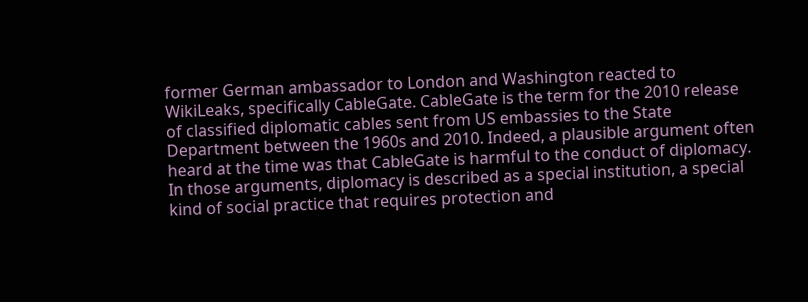former German ambassador to London and Washington reacted to WikiLeaks, specifically CableGate. CableGate is the term for the 2010 release of classified diplomatic cables sent from US embassies to the State Department between the 1960s and 2010. Indeed, a plausible argument often heard at the time was that CableGate is harmful to the conduct of diplomacy. In those arguments, diplomacy is described as a special institution, a special kind of social practice that requires protection and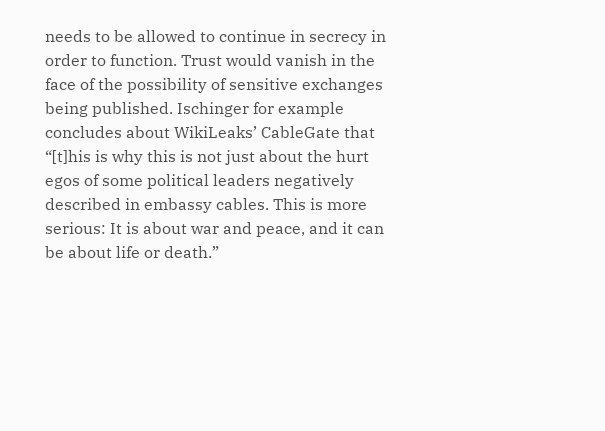needs to be allowed to continue in secrecy in order to function. Trust would vanish in the face of the possibility of sensitive exchanges being published. Ischinger for example concludes about WikiLeaks’ CableGate that “[t]his is why this is not just about the hurt egos of some political leaders negatively described in embassy cables. This is more serious: It is about war and peace, and it can be about life or death.”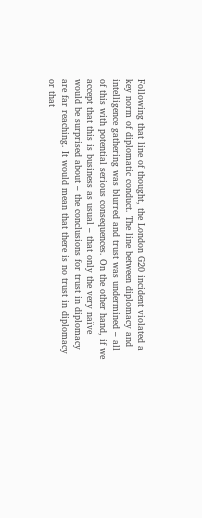Following that line of thought, the London G20 incident violated a key norm of diplomatic conduct. The line between diplomacy and intelligence gathering was blurred and trust was undermined – all of this with potential serious consequences. On the other hand, if we accept that this is business as usual – that only the very naïve would be surprised about – the conclusions for trust in diplomacy are far reaching. It would mean that there is no trust in diplomacy or that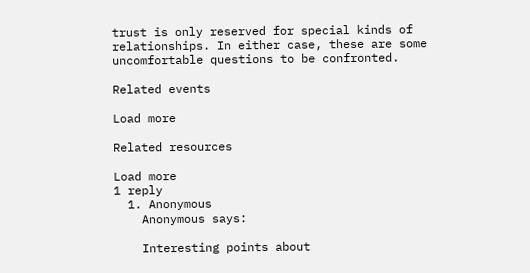trust is only reserved for special kinds of relationships. In either case, these are some uncomfortable questions to be confronted.

Related events

Load more

Related resources

Load more
1 reply
  1. Anonymous
    Anonymous says:

    Interesting points about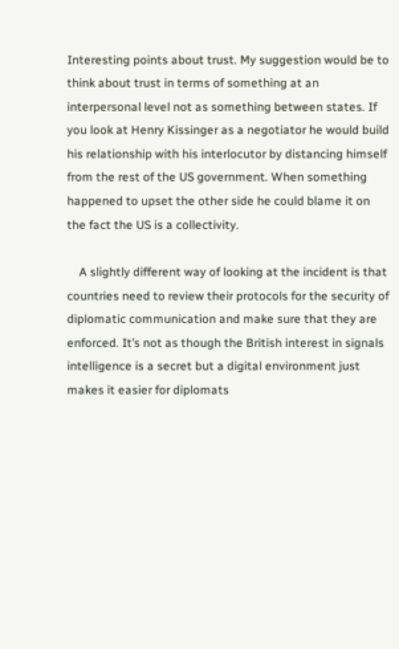Interesting points about trust. My suggestion would be to think about trust in terms of something at an interpersonal level not as something between states. If you look at Henry Kissinger as a negotiator he would build his relationship with his interlocutor by distancing himself from the rest of the US government. When something happened to upset the other side he could blame it on the fact the US is a collectivity.

    A slightly different way of looking at the incident is that countries need to review their protocols for the security of diplomatic communication and make sure that they are enforced. It’s not as though the British interest in signals intelligence is a secret but a digital environment just makes it easier for diplomats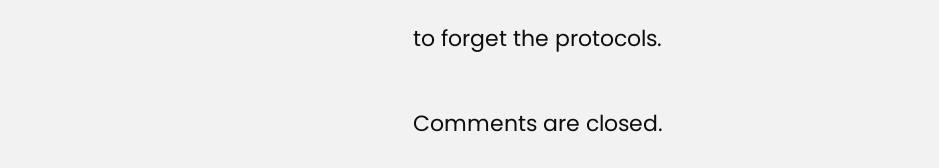to forget the protocols.

Comments are closed.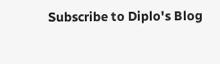Subscribe to Diplo's Blog